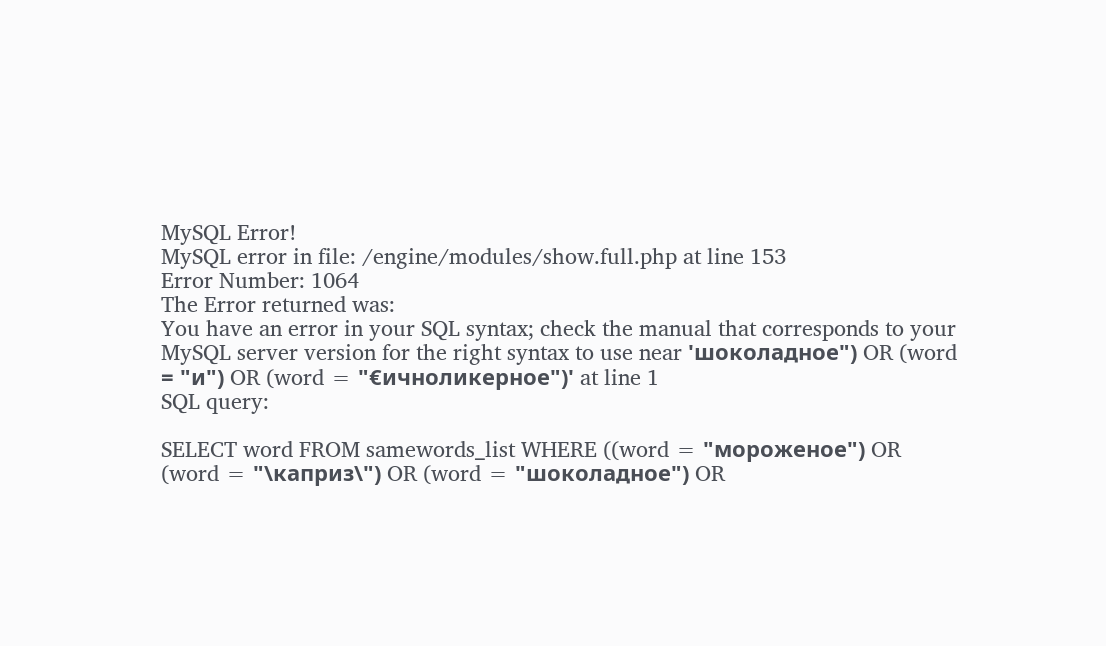MySQL Error!
MySQL error in file: /engine/modules/show.full.php at line 153
Error Number: 1064
The Error returned was:
You have an error in your SQL syntax; check the manual that corresponds to your MySQL server version for the right syntax to use near 'шоколадное") OR (word = "и") OR (word = "€ичноликерное")' at line 1
SQL query:

SELECT word FROM samewords_list WHERE ((word = "мороженое") OR (word = "\каприз\") OR (word = "шоколадное") OR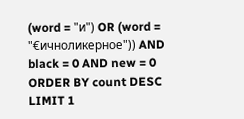(word = "и") OR (word = "€ичноликерное")) AND black = 0 AND new = 0 ORDER BY count DESC LIMIT 1